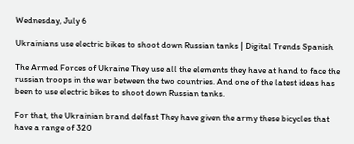Wednesday, July 6

Ukrainians use electric bikes to shoot down Russian tanks | Digital Trends Spanish

The Armed Forces of Ukraine They use all the elements they have at hand to face the russian troops in the war between the two countries. And one of the latest ideas has been to use electric bikes to shoot down Russian tanks.

For that, the Ukrainian brand delfast They have given the army these bicycles that have a range of 320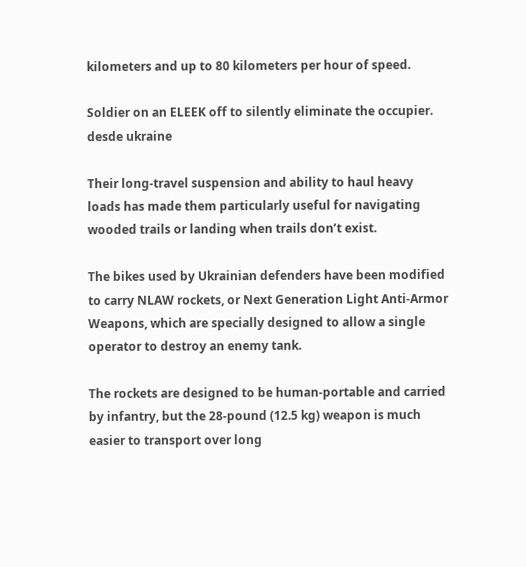kilometers and up to 80 kilometers per hour of speed.

Soldier on an ELEEK off to silently eliminate the occupier. desde ukraine

Their long-travel suspension and ability to haul heavy loads has made them particularly useful for navigating wooded trails or landing when trails don’t exist.

The bikes used by Ukrainian defenders have been modified to carry NLAW rockets, or Next Generation Light Anti-Armor Weapons, which are specially designed to allow a single operator to destroy an enemy tank.

The rockets are designed to be human-portable and carried by infantry, but the 28-pound (12.5 kg) weapon is much easier to transport over long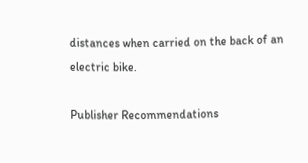distances when carried on the back of an electric bike.

Publisher Recommendations